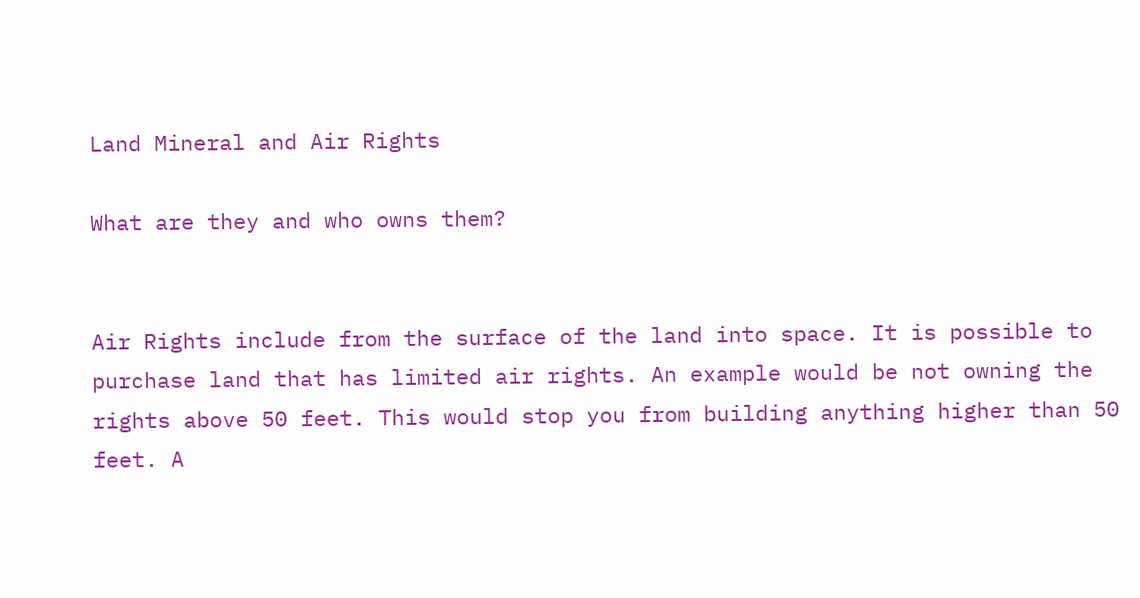Land Mineral and Air Rights

What are they and who owns them?


Air Rights include from the surface of the land into space. It is possible to purchase land that has limited air rights. An example would be not owning the rights above 50 feet. This would stop you from building anything higher than 50 feet. A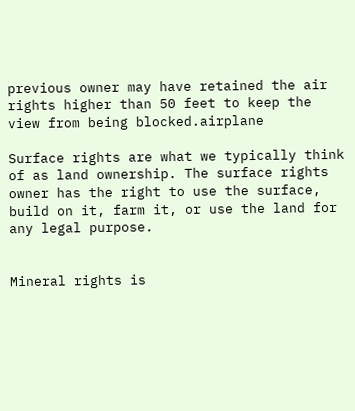previous owner may have retained the air rights higher than 50 feet to keep the view from being blocked.airplane

Surface rights are what we typically think of as land ownership. The surface rights owner has the right to use the surface, build on it, farm it, or use the land for any legal purpose.


Mineral rights is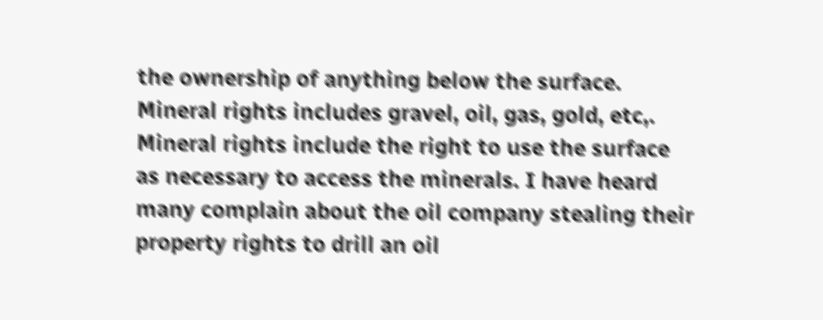the ownership of anything below the surface. Mineral rights includes gravel, oil, gas, gold, etc,. Mineral rights include the right to use the surface as necessary to access the minerals. I have heard many complain about the oil company stealing their property rights to drill an oil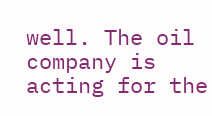well. The oil company is acting for the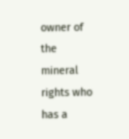owner of the mineral rights who has a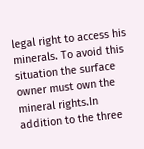legal right to access his minerals. To avoid this situation the surface owner must own the mineral rights.In addition to the three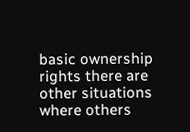basic ownership rights there are other situations where others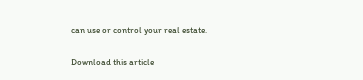can use or control your real estate.

Download this article